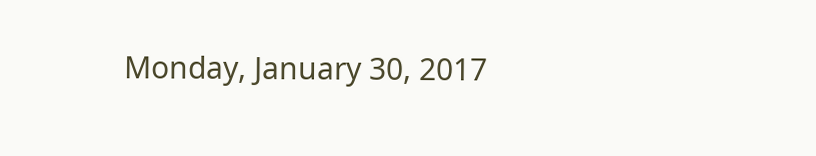Monday, January 30, 2017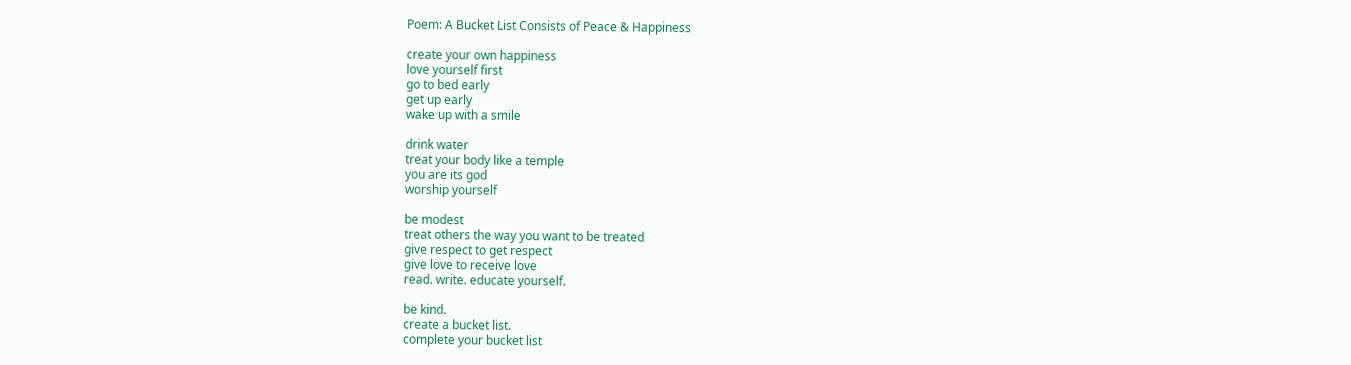Poem: A Bucket List Consists of Peace & Happiness

create your own happiness
love yourself first
go to bed early
get up early
wake up with a smile

drink water
treat your body like a temple
you are its god
worship yourself

be modest
treat others the way you want to be treated
give respect to get respect
give love to receive love
read. write. educate yourself.

be kind.
create a bucket list.
complete your bucket list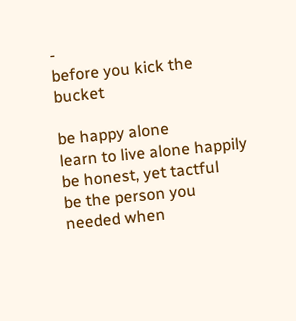-
before you kick the bucket

be happy alone
learn to live alone happily
be honest, yet tactful
be the person you needed when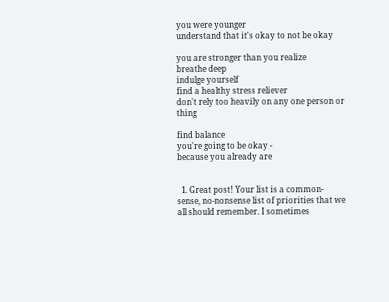you were younger
understand that it's okay to not be okay

you are stronger than you realize
breathe deep
indulge yourself
find a healthy stress reliever
don't rely too heavily on any one person or thing

find balance
you're going to be okay -
because you already are


  1. Great post! Your list is a common-sense, no-nonsense list of priorities that we all should remember. I sometimes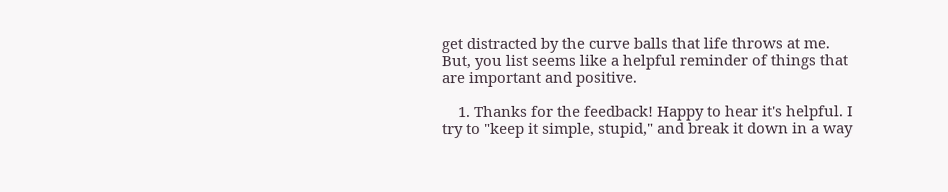get distracted by the curve balls that life throws at me. But, you list seems like a helpful reminder of things that are important and positive.

    1. Thanks for the feedback! Happy to hear it's helpful. I try to "keep it simple, stupid," and break it down in a way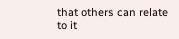that others can relate to it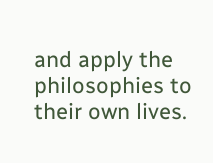and apply the philosophies to their own lives.